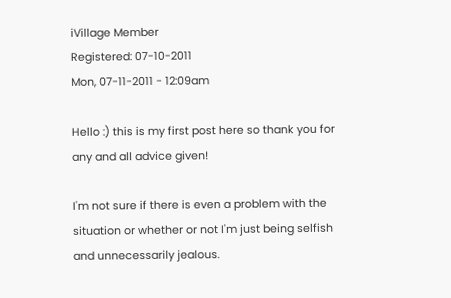iVillage Member
Registered: 07-10-2011
Mon, 07-11-2011 - 12:09am

Hello :) this is my first post here so thank you for any and all advice given!

I'm not sure if there is even a problem with the situation or whether or not I'm just being selfish and unnecessarily jealous.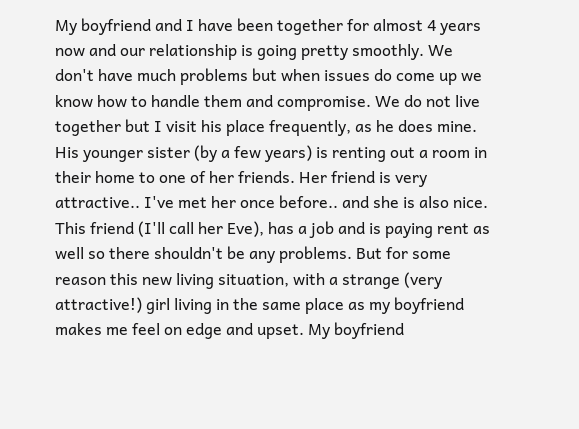My boyfriend and I have been together for almost 4 years now and our relationship is going pretty smoothly. We don't have much problems but when issues do come up we know how to handle them and compromise. We do not live together but I visit his place frequently, as he does mine.
His younger sister (by a few years) is renting out a room in their home to one of her friends. Her friend is very attractive.. I've met her once before.. and she is also nice. This friend (I'll call her Eve), has a job and is paying rent as well so there shouldn't be any problems. But for some reason this new living situation, with a strange (very attractive!) girl living in the same place as my boyfriend makes me feel on edge and upset. My boyfriend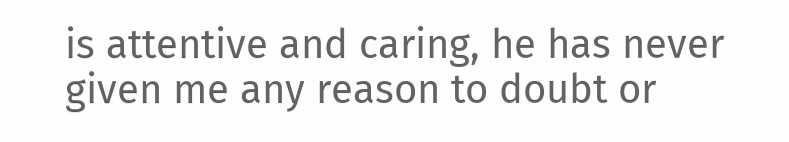is attentive and caring, he has never given me any reason to doubt or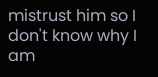mistrust him so I don't know why I am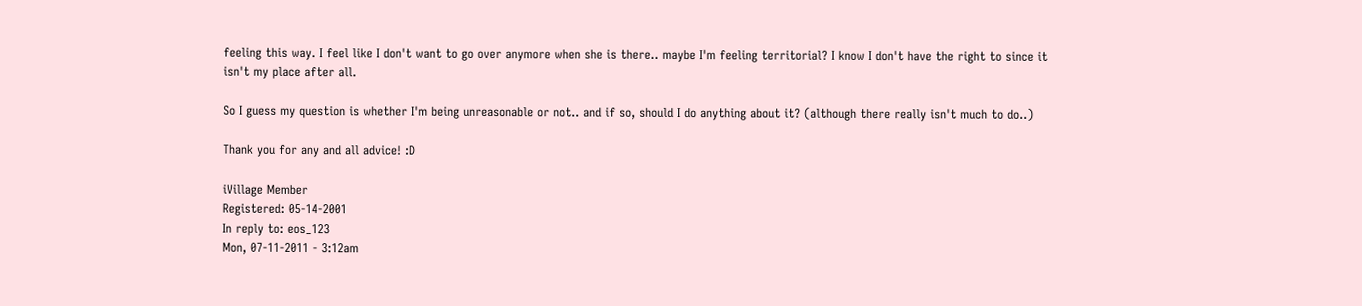feeling this way. I feel like I don't want to go over anymore when she is there.. maybe I'm feeling territorial? I know I don't have the right to since it isn't my place after all.

So I guess my question is whether I'm being unreasonable or not.. and if so, should I do anything about it? (although there really isn't much to do..)

Thank you for any and all advice! :D

iVillage Member
Registered: 05-14-2001
In reply to: eos_123
Mon, 07-11-2011 - 3:12am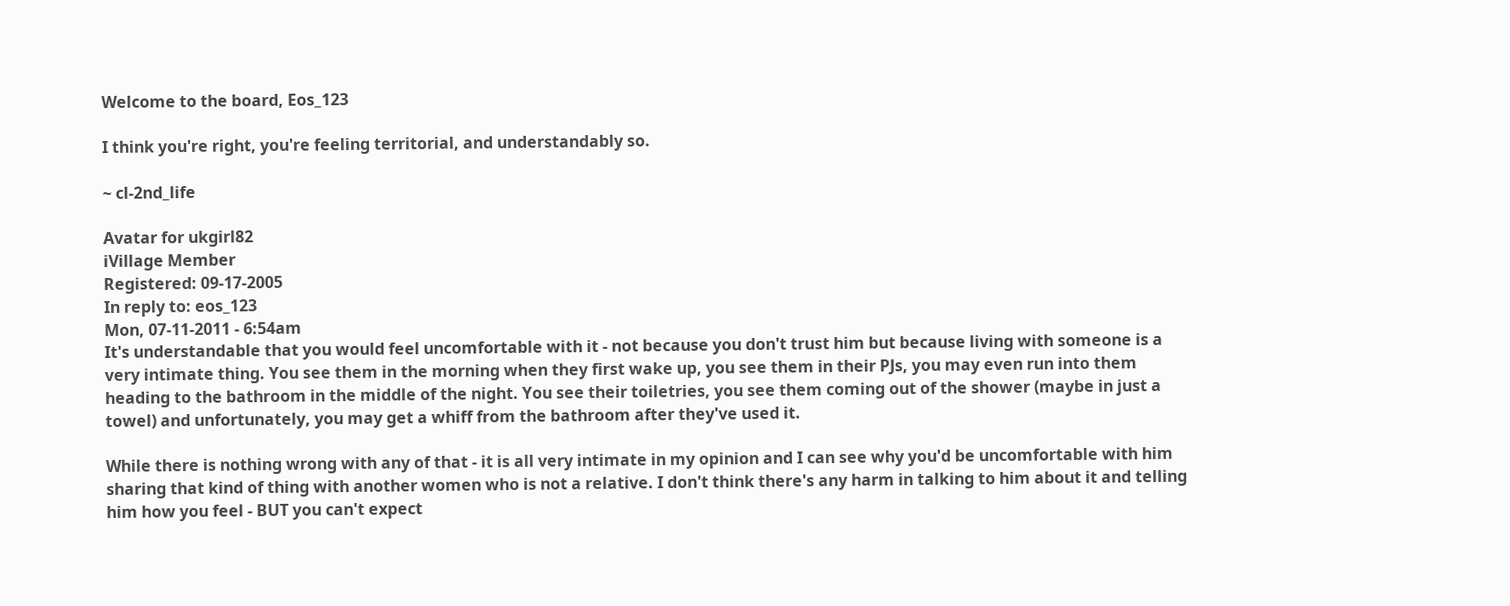Welcome to the board, Eos_123

I think you're right, you're feeling territorial, and understandably so.

~ cl-2nd_life

Avatar for ukgirl82
iVillage Member
Registered: 09-17-2005
In reply to: eos_123
Mon, 07-11-2011 - 6:54am
It's understandable that you would feel uncomfortable with it - not because you don't trust him but because living with someone is a very intimate thing. You see them in the morning when they first wake up, you see them in their PJs, you may even run into them heading to the bathroom in the middle of the night. You see their toiletries, you see them coming out of the shower (maybe in just a towel) and unfortunately, you may get a whiff from the bathroom after they've used it.

While there is nothing wrong with any of that - it is all very intimate in my opinion and I can see why you'd be uncomfortable with him sharing that kind of thing with another women who is not a relative. I don't think there's any harm in talking to him about it and telling him how you feel - BUT you can't expect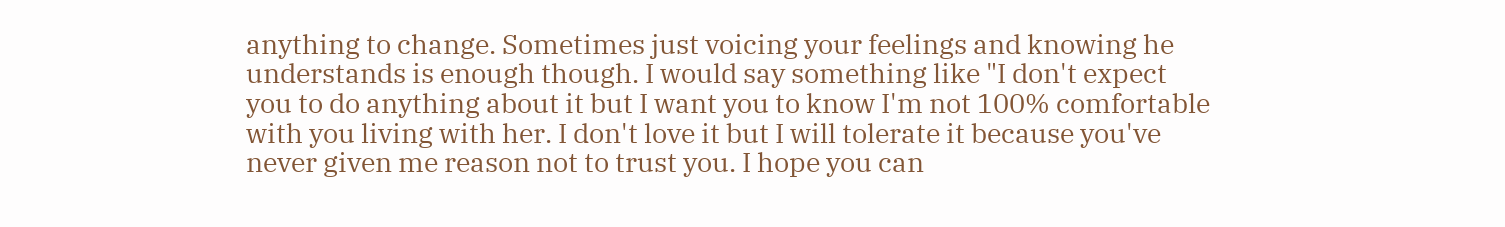anything to change. Sometimes just voicing your feelings and knowing he understands is enough though. I would say something like "I don't expect you to do anything about it but I want you to know I'm not 100% comfortable with you living with her. I don't love it but I will tolerate it because you've never given me reason not to trust you. I hope you can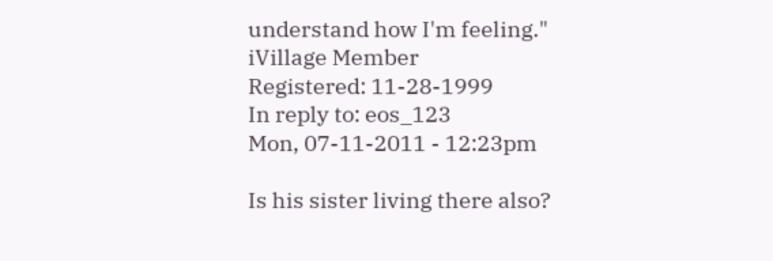understand how I'm feeling."
iVillage Member
Registered: 11-28-1999
In reply to: eos_123
Mon, 07-11-2011 - 12:23pm

Is his sister living there also?